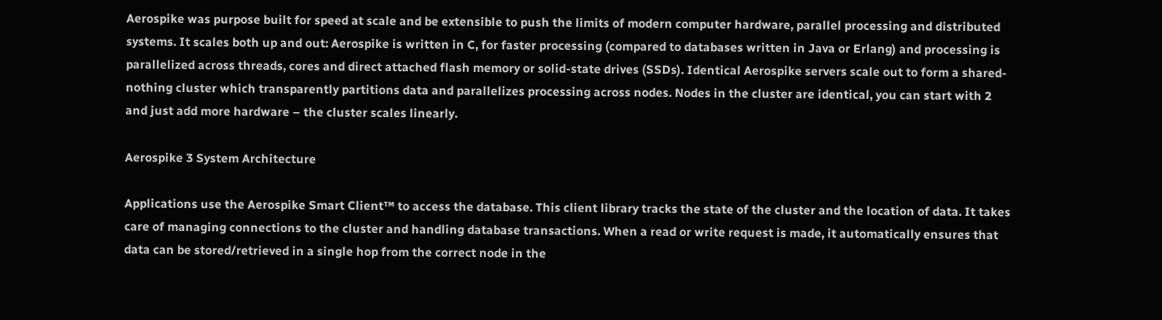Aerospike was purpose built for speed at scale and be extensible to push the limits of modern computer hardware, parallel processing and distributed systems. It scales both up and out: Aerospike is written in C, for faster processing (compared to databases written in Java or Erlang) and processing is parallelized across threads, cores and direct attached flash memory or solid-state drives (SSDs). Identical Aerospike servers scale out to form a shared-nothing cluster which transparently partitions data and parallelizes processing across nodes. Nodes in the cluster are identical, you can start with 2 and just add more hardware – the cluster scales linearly.

Aerospike 3 System Architecture

Applications use the Aerospike Smart Client™ to access the database. This client library tracks the state of the cluster and the location of data. It takes care of managing connections to the cluster and handling database transactions. When a read or write request is made, it automatically ensures that data can be stored/retrieved in a single hop from the correct node in the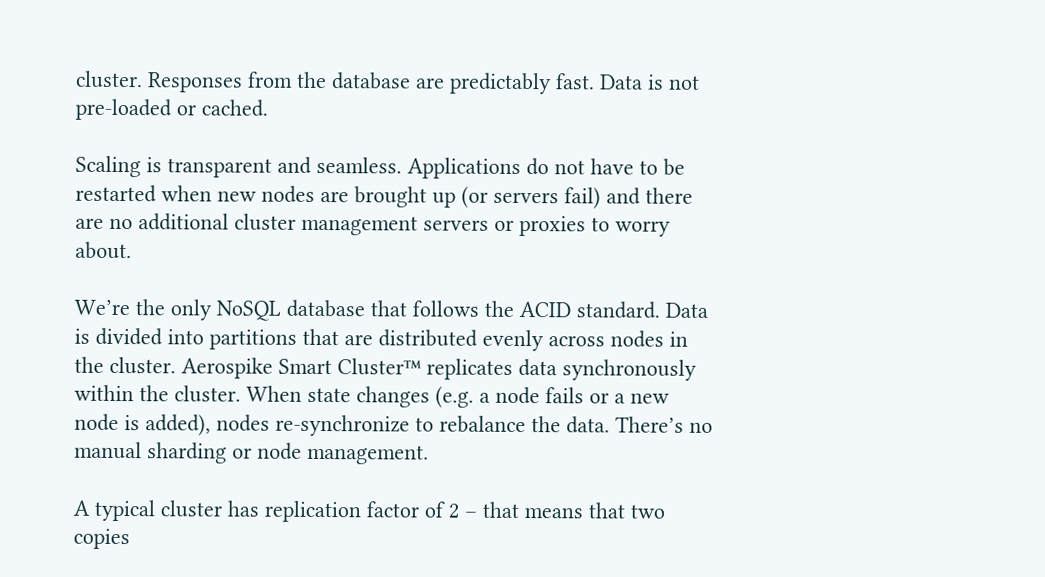cluster. Responses from the database are predictably fast. Data is not pre-loaded or cached.

Scaling is transparent and seamless. Applications do not have to be restarted when new nodes are brought up (or servers fail) and there are no additional cluster management servers or proxies to worry about.

We’re the only NoSQL database that follows the ACID standard. Data is divided into partitions that are distributed evenly across nodes in the cluster. Aerospike Smart Cluster™ replicates data synchronously within the cluster. When state changes (e.g. a node fails or a new node is added), nodes re-synchronize to rebalance the data. There’s no manual sharding or node management.

A typical cluster has replication factor of 2 – that means that two copies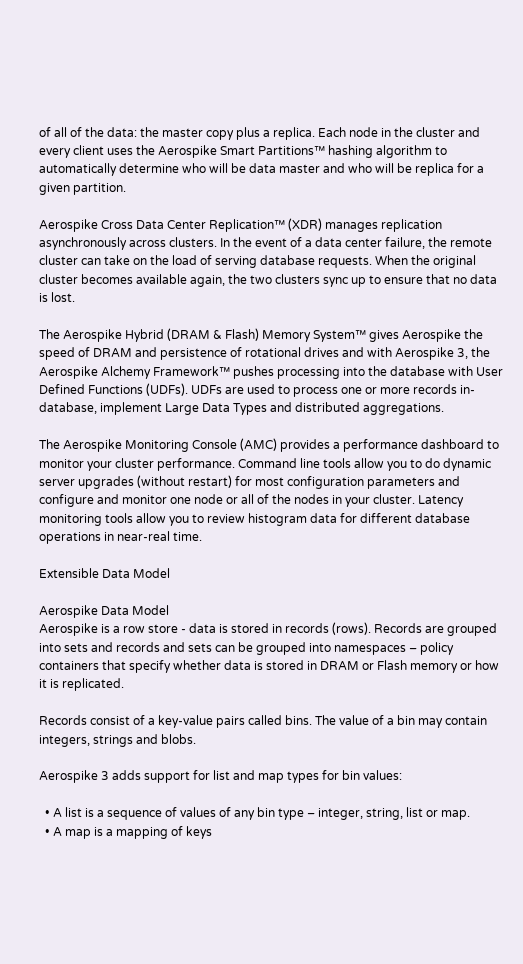of all of the data: the master copy plus a replica. Each node in the cluster and every client uses the Aerospike Smart Partitions™ hashing algorithm to automatically determine who will be data master and who will be replica for a given partition.

Aerospike Cross Data Center Replication™ (XDR) manages replication asynchronously across clusters. In the event of a data center failure, the remote cluster can take on the load of serving database requests. When the original cluster becomes available again, the two clusters sync up to ensure that no data is lost.

The Aerospike Hybrid (DRAM & Flash) Memory System™ gives Aerospike the speed of DRAM and persistence of rotational drives and with Aerospike 3, the Aerospike Alchemy Framework™ pushes processing into the database with User Defined Functions (UDFs). UDFs are used to process one or more records in-database, implement Large Data Types and distributed aggregations.

The Aerospike Monitoring Console (AMC) provides a performance dashboard to monitor your cluster performance. Command line tools allow you to do dynamic server upgrades (without restart) for most configuration parameters and configure and monitor one node or all of the nodes in your cluster. Latency monitoring tools allow you to review histogram data for different database operations in near-real time.

Extensible Data Model

Aerospike Data Model
Aerospike is a row store - data is stored in records (rows). Records are grouped into sets and records and sets can be grouped into namespaces – policy containers that specify whether data is stored in DRAM or Flash memory or how it is replicated.

Records consist of a key-value pairs called bins. The value of a bin may contain integers, strings and blobs.

Aerospike 3 adds support for list and map types for bin values:

  • A list is a sequence of values of any bin type – integer, string, list or map.
  • A map is a mapping of keys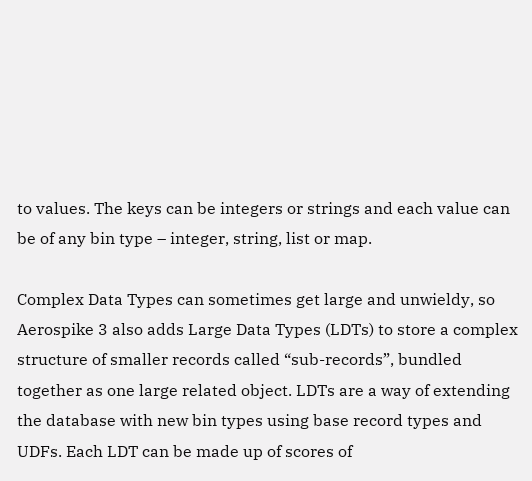to values. The keys can be integers or strings and each value can be of any bin type – integer, string, list or map.

Complex Data Types can sometimes get large and unwieldy, so Aerospike 3 also adds Large Data Types (LDTs) to store a complex structure of smaller records called “sub-records”, bundled together as one large related object. LDTs are a way of extending the database with new bin types using base record types and UDFs. Each LDT can be made up of scores of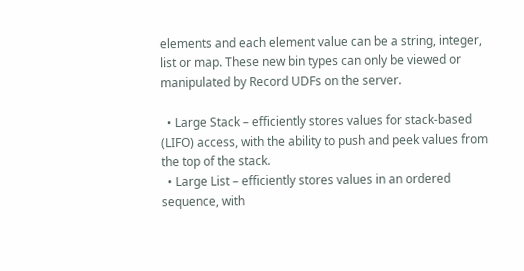elements and each element value can be a string, integer, list or map. These new bin types can only be viewed or manipulated by Record UDFs on the server.

  • Large Stack – efficiently stores values for stack-based (LIFO) access, with the ability to push and peek values from the top of the stack.
  • Large List – efficiently stores values in an ordered sequence, with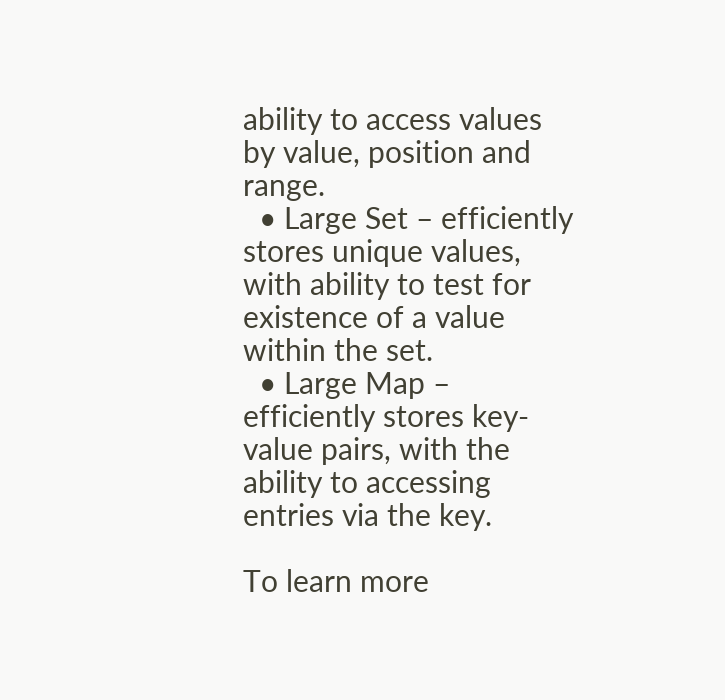ability to access values by value, position and range.
  • Large Set – efficiently stores unique values, with ability to test for existence of a value within the set.
  • Large Map – efficiently stores key-value pairs, with the ability to accessing entries via the key.

To learn more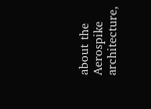about the Aerospike architecture,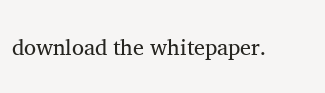download the whitepaper.